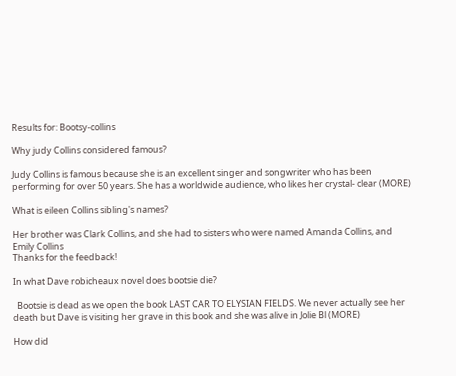Results for: Bootsy-collins

Why judy Collins considered famous?

Judy Collins is famous because she is an excellent singer and songwriter who has been performing for over 50 years. She has a worldwide audience, who likes her crystal- clear (MORE)

What is eileen Collins sibling's names?

Her brother was Clark Collins, and she had to sisters who were named Amanda Collins, and Emily Collins
Thanks for the feedback!

In what Dave robicheaux novel does bootsie die?

  Bootsie is dead as we open the book LAST CAR TO ELYSIAN FIELDS. We never actually see her death but Dave is visiting her grave in this book and she was alive in Jolie Bl (MORE)

How did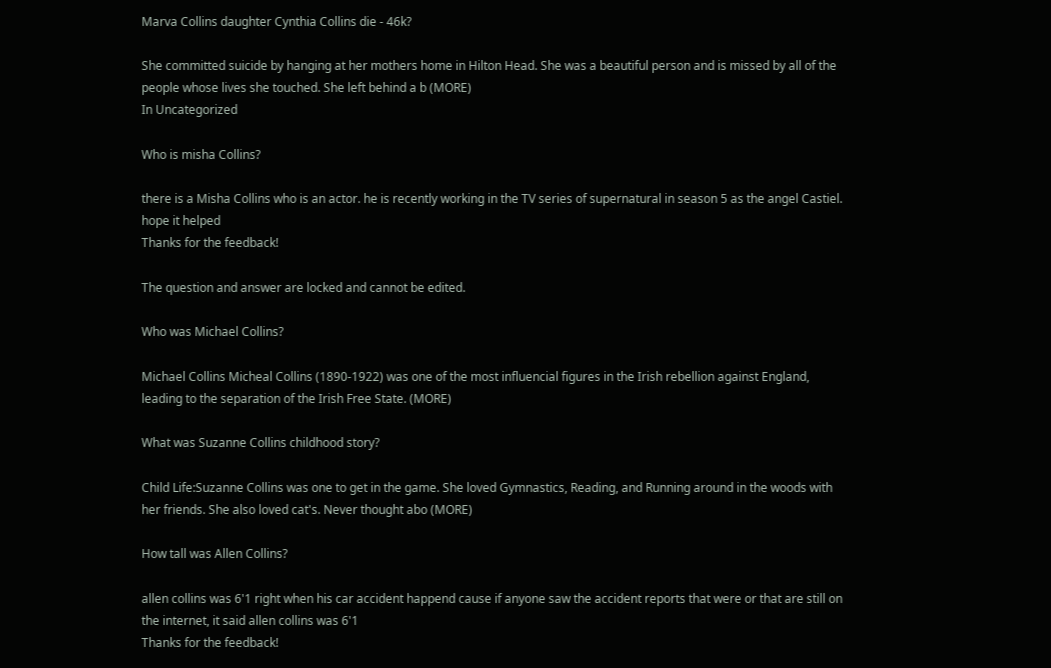Marva Collins daughter Cynthia Collins die - 46k?

She committed suicide by hanging at her mothers home in Hilton Head. She was a beautiful person and is missed by all of the people whose lives she touched. She left behind a b (MORE)
In Uncategorized

Who is misha Collins?

there is a Misha Collins who is an actor. he is recently working in the TV series of supernatural in season 5 as the angel Castiel. hope it helped
Thanks for the feedback!

The question and answer are locked and cannot be edited.

Who was Michael Collins?

Michael Collins Micheal Collins (1890-1922) was one of the most influencial figures in the Irish rebellion against England, leading to the separation of the Irish Free State. (MORE)

What was Suzanne Collins childhood story?

Child Life:Suzanne Collins was one to get in the game. She loved Gymnastics, Reading, and Running around in the woods with her friends. She also loved cat's. Never thought abo (MORE)

How tall was Allen Collins?

allen collins was 6'1 right when his car accident happend cause if anyone saw the accident reports that were or that are still on the internet, it said allen collins was 6'1
Thanks for the feedback!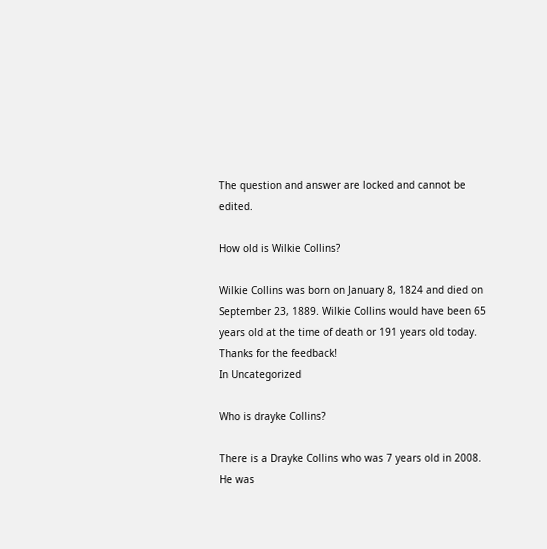The question and answer are locked and cannot be edited.

How old is Wilkie Collins?

Wilkie Collins was born on January 8, 1824 and died on September 23, 1889. Wilkie Collins would have been 65 years old at the time of death or 191 years old today.
Thanks for the feedback!
In Uncategorized

Who is drayke Collins?

There is a Drayke Collins who was 7 years old in 2008. He was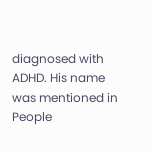diagnosed with ADHD. His name was mentioned in People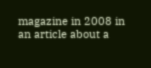magazine in 2008 in an article about a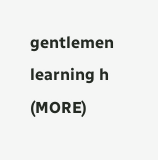gentlemen learning h (MORE)